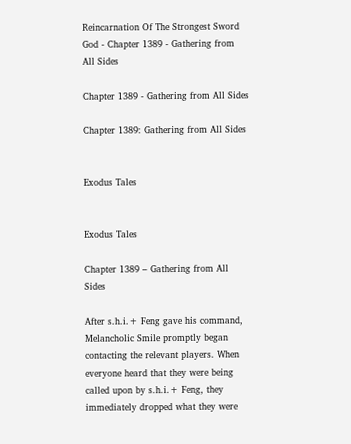Reincarnation Of The Strongest Sword God - Chapter 1389 - Gathering from All Sides

Chapter 1389 - Gathering from All Sides

Chapter 1389: Gathering from All Sides


Exodus Tales


Exodus Tales

Chapter 1389 – Gathering from All Sides

After s.h.i.+ Feng gave his command, Melancholic Smile promptly began contacting the relevant players. When everyone heard that they were being called upon by s.h.i.+ Feng, they immediately dropped what they were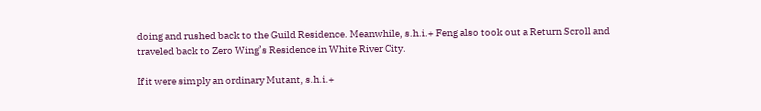doing and rushed back to the Guild Residence. Meanwhile, s.h.i.+ Feng also took out a Return Scroll and traveled back to Zero Wing’s Residence in White River City.

If it were simply an ordinary Mutant, s.h.i.+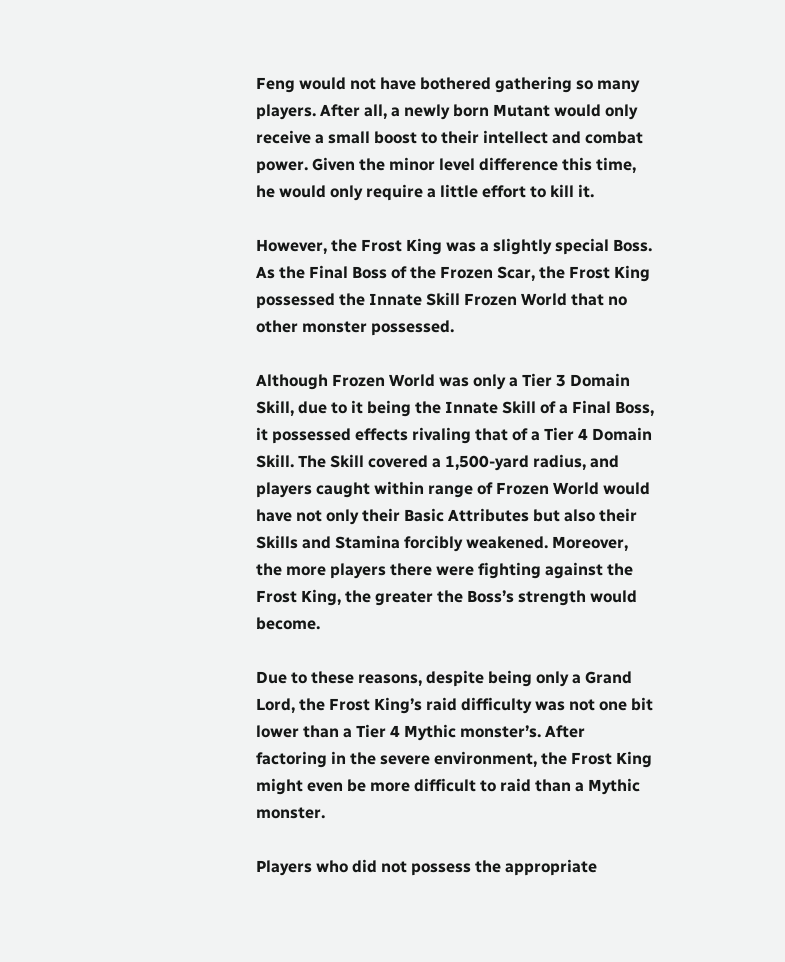Feng would not have bothered gathering so many players. After all, a newly born Mutant would only receive a small boost to their intellect and combat power. Given the minor level difference this time, he would only require a little effort to kill it.

However, the Frost King was a slightly special Boss. As the Final Boss of the Frozen Scar, the Frost King possessed the Innate Skill Frozen World that no other monster possessed.

Although Frozen World was only a Tier 3 Domain Skill, due to it being the Innate Skill of a Final Boss, it possessed effects rivaling that of a Tier 4 Domain Skill. The Skill covered a 1,500-yard radius, and players caught within range of Frozen World would have not only their Basic Attributes but also their Skills and Stamina forcibly weakened. Moreover, the more players there were fighting against the Frost King, the greater the Boss’s strength would become.

Due to these reasons, despite being only a Grand Lord, the Frost King’s raid difficulty was not one bit lower than a Tier 4 Mythic monster’s. After factoring in the severe environment, the Frost King might even be more difficult to raid than a Mythic monster.

Players who did not possess the appropriate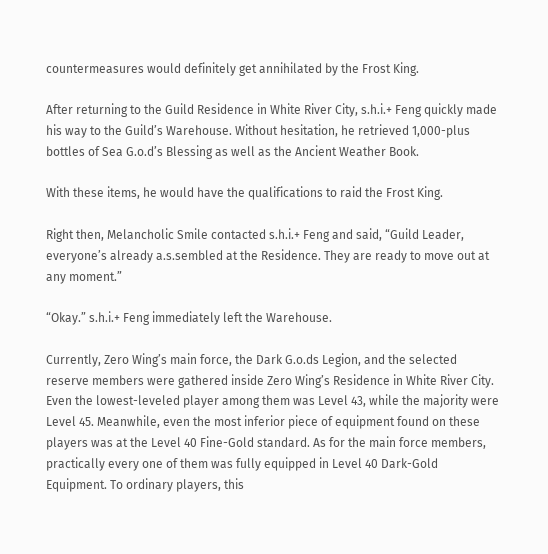countermeasures would definitely get annihilated by the Frost King.

After returning to the Guild Residence in White River City, s.h.i.+ Feng quickly made his way to the Guild’s Warehouse. Without hesitation, he retrieved 1,000-plus bottles of Sea G.o.d’s Blessing as well as the Ancient Weather Book.

With these items, he would have the qualifications to raid the Frost King.

Right then, Melancholic Smile contacted s.h.i.+ Feng and said, “Guild Leader, everyone’s already a.s.sembled at the Residence. They are ready to move out at any moment.”

“Okay.” s.h.i.+ Feng immediately left the Warehouse.

Currently, Zero Wing’s main force, the Dark G.o.ds Legion, and the selected reserve members were gathered inside Zero Wing’s Residence in White River City. Even the lowest-leveled player among them was Level 43, while the majority were Level 45. Meanwhile, even the most inferior piece of equipment found on these players was at the Level 40 Fine-Gold standard. As for the main force members, practically every one of them was fully equipped in Level 40 Dark-Gold Equipment. To ordinary players, this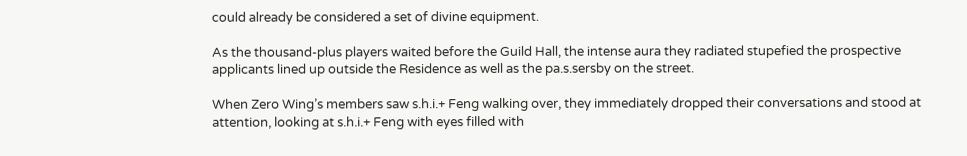could already be considered a set of divine equipment.

As the thousand-plus players waited before the Guild Hall, the intense aura they radiated stupefied the prospective applicants lined up outside the Residence as well as the pa.s.sersby on the street.

When Zero Wing’s members saw s.h.i.+ Feng walking over, they immediately dropped their conversations and stood at attention, looking at s.h.i.+ Feng with eyes filled with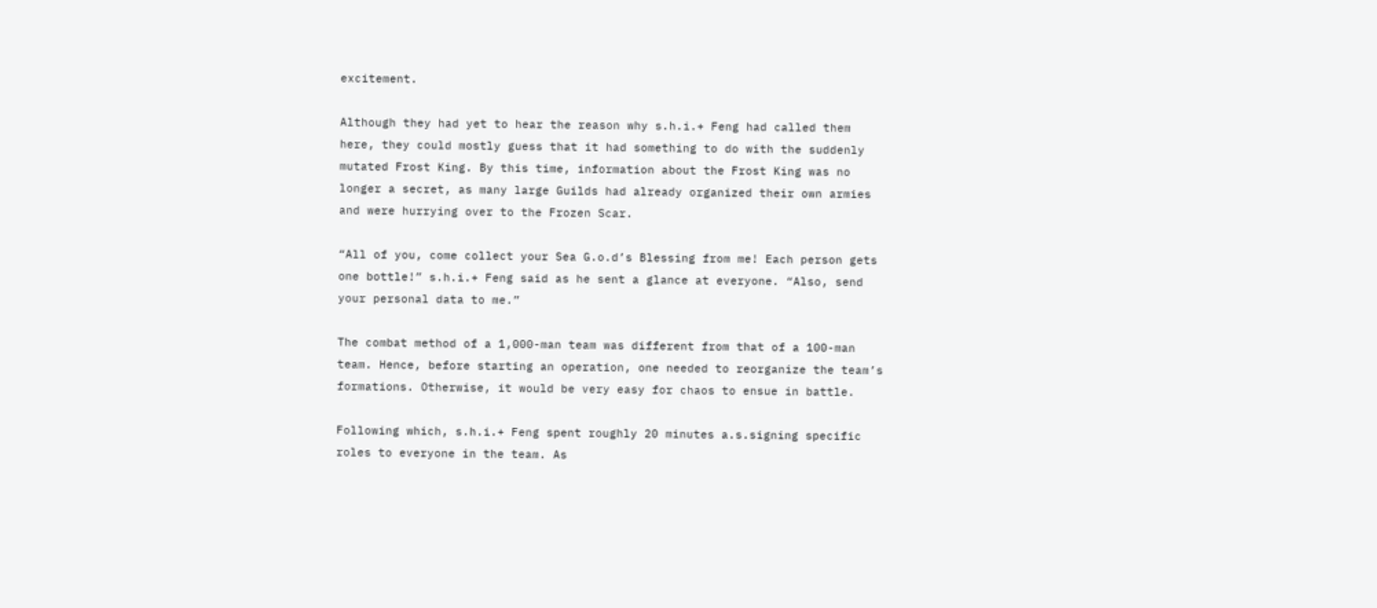excitement.

Although they had yet to hear the reason why s.h.i.+ Feng had called them here, they could mostly guess that it had something to do with the suddenly mutated Frost King. By this time, information about the Frost King was no longer a secret, as many large Guilds had already organized their own armies and were hurrying over to the Frozen Scar.

“All of you, come collect your Sea G.o.d’s Blessing from me! Each person gets one bottle!” s.h.i.+ Feng said as he sent a glance at everyone. “Also, send your personal data to me.”

The combat method of a 1,000-man team was different from that of a 100-man team. Hence, before starting an operation, one needed to reorganize the team’s formations. Otherwise, it would be very easy for chaos to ensue in battle.

Following which, s.h.i.+ Feng spent roughly 20 minutes a.s.signing specific roles to everyone in the team. As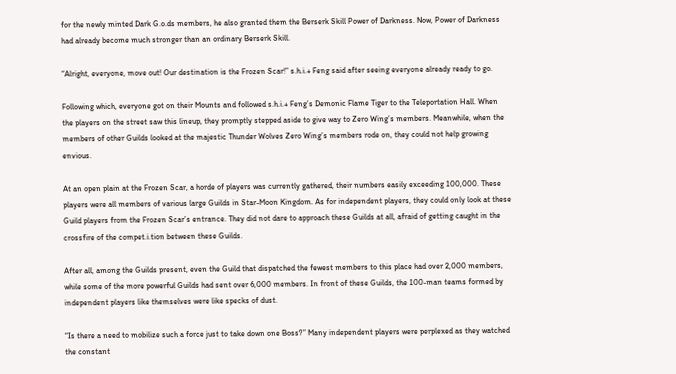for the newly minted Dark G.o.ds members, he also granted them the Berserk Skill Power of Darkness. Now, Power of Darkness had already become much stronger than an ordinary Berserk Skill.

“Alright, everyone, move out! Our destination is the Frozen Scar!” s.h.i.+ Feng said after seeing everyone already ready to go.

Following which, everyone got on their Mounts and followed s.h.i.+ Feng’s Demonic Flame Tiger to the Teleportation Hall. When the players on the street saw this lineup, they promptly stepped aside to give way to Zero Wing’s members. Meanwhile, when the members of other Guilds looked at the majestic Thunder Wolves Zero Wing’s members rode on, they could not help growing envious.

At an open plain at the Frozen Scar, a horde of players was currently gathered, their numbers easily exceeding 100,000. These players were all members of various large Guilds in Star-Moon Kingdom. As for independent players, they could only look at these Guild players from the Frozen Scar’s entrance. They did not dare to approach these Guilds at all, afraid of getting caught in the crossfire of the compet.i.tion between these Guilds.

After all, among the Guilds present, even the Guild that dispatched the fewest members to this place had over 2,000 members, while some of the more powerful Guilds had sent over 6,000 members. In front of these Guilds, the 100-man teams formed by independent players like themselves were like specks of dust.

“Is there a need to mobilize such a force just to take down one Boss?” Many independent players were perplexed as they watched the constant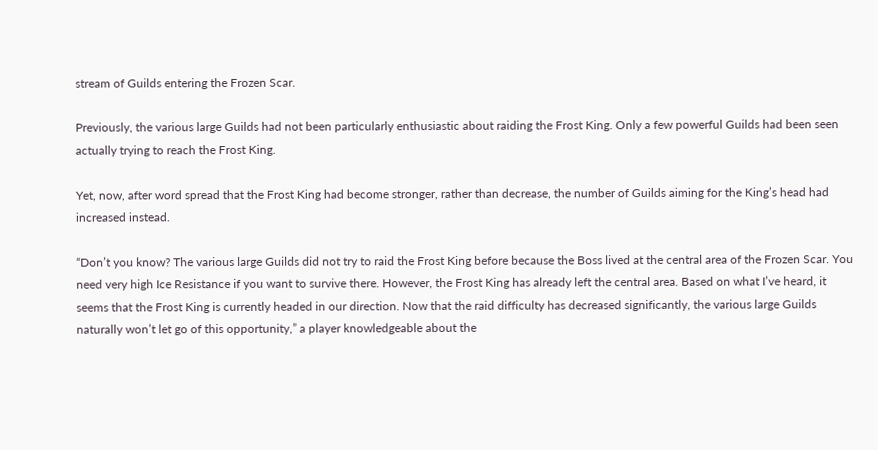stream of Guilds entering the Frozen Scar.

Previously, the various large Guilds had not been particularly enthusiastic about raiding the Frost King. Only a few powerful Guilds had been seen actually trying to reach the Frost King.

Yet, now, after word spread that the Frost King had become stronger, rather than decrease, the number of Guilds aiming for the King’s head had increased instead.

“Don’t you know? The various large Guilds did not try to raid the Frost King before because the Boss lived at the central area of the Frozen Scar. You need very high Ice Resistance if you want to survive there. However, the Frost King has already left the central area. Based on what I’ve heard, it seems that the Frost King is currently headed in our direction. Now that the raid difficulty has decreased significantly, the various large Guilds naturally won’t let go of this opportunity,” a player knowledgeable about the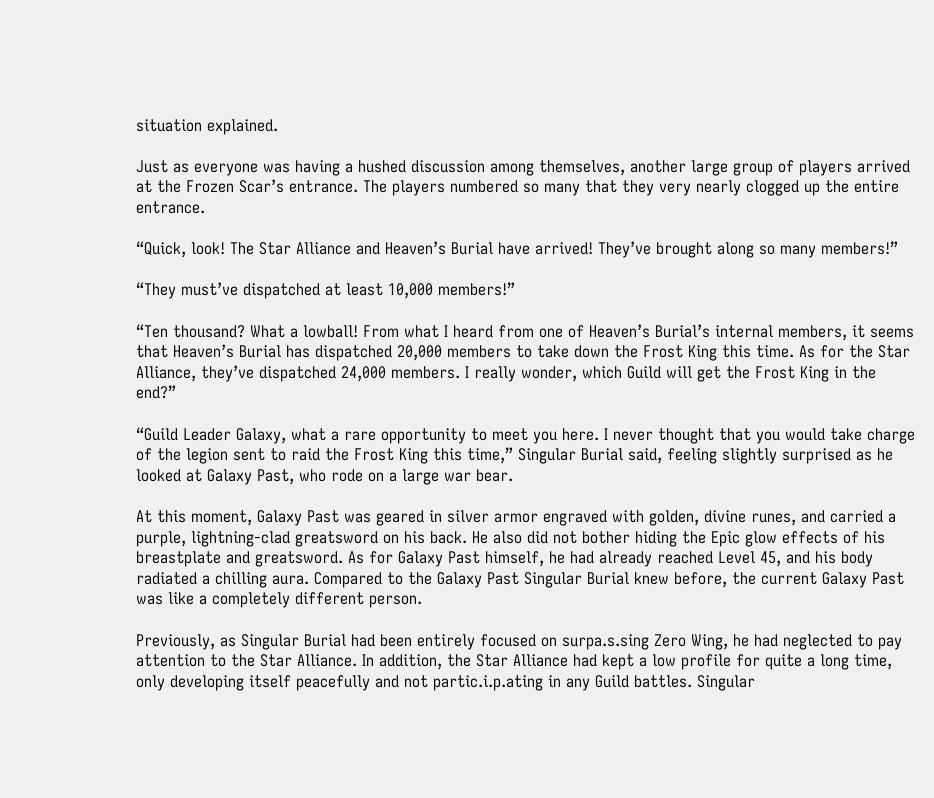situation explained.

Just as everyone was having a hushed discussion among themselves, another large group of players arrived at the Frozen Scar’s entrance. The players numbered so many that they very nearly clogged up the entire entrance.

“Quick, look! The Star Alliance and Heaven’s Burial have arrived! They’ve brought along so many members!”

“They must’ve dispatched at least 10,000 members!”

“Ten thousand? What a lowball! From what I heard from one of Heaven’s Burial’s internal members, it seems that Heaven’s Burial has dispatched 20,000 members to take down the Frost King this time. As for the Star Alliance, they’ve dispatched 24,000 members. I really wonder, which Guild will get the Frost King in the end?”

“Guild Leader Galaxy, what a rare opportunity to meet you here. I never thought that you would take charge of the legion sent to raid the Frost King this time,” Singular Burial said, feeling slightly surprised as he looked at Galaxy Past, who rode on a large war bear.

At this moment, Galaxy Past was geared in silver armor engraved with golden, divine runes, and carried a purple, lightning-clad greatsword on his back. He also did not bother hiding the Epic glow effects of his breastplate and greatsword. As for Galaxy Past himself, he had already reached Level 45, and his body radiated a chilling aura. Compared to the Galaxy Past Singular Burial knew before, the current Galaxy Past was like a completely different person.

Previously, as Singular Burial had been entirely focused on surpa.s.sing Zero Wing, he had neglected to pay attention to the Star Alliance. In addition, the Star Alliance had kept a low profile for quite a long time, only developing itself peacefully and not partic.i.p.ating in any Guild battles. Singular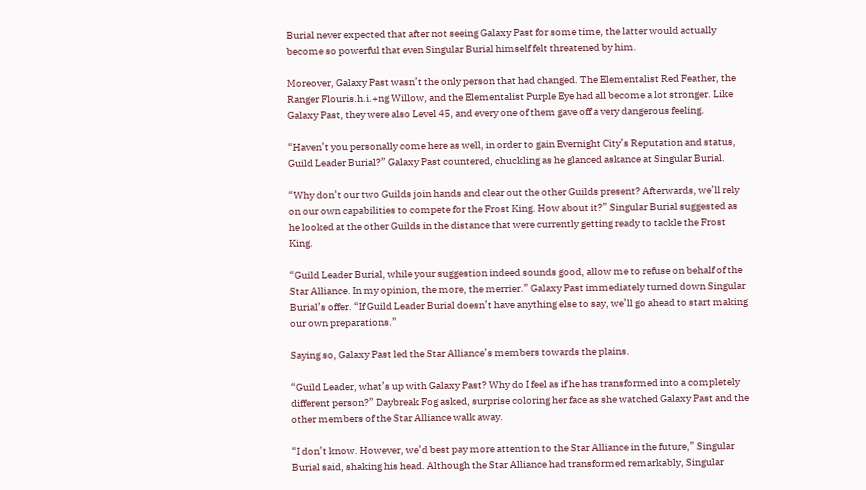Burial never expected that after not seeing Galaxy Past for some time, the latter would actually become so powerful that even Singular Burial himself felt threatened by him.

Moreover, Galaxy Past wasn’t the only person that had changed. The Elementalist Red Feather, the Ranger Flouris.h.i.+ng Willow, and the Elementalist Purple Eye had all become a lot stronger. Like Galaxy Past, they were also Level 45, and every one of them gave off a very dangerous feeling.

“Haven’t you personally come here as well, in order to gain Evernight City’s Reputation and status, Guild Leader Burial?” Galaxy Past countered, chuckling as he glanced askance at Singular Burial.

“Why don’t our two Guilds join hands and clear out the other Guilds present? Afterwards, we’ll rely on our own capabilities to compete for the Frost King. How about it?” Singular Burial suggested as he looked at the other Guilds in the distance that were currently getting ready to tackle the Frost King.

“Guild Leader Burial, while your suggestion indeed sounds good, allow me to refuse on behalf of the Star Alliance. In my opinion, the more, the merrier.” Galaxy Past immediately turned down Singular Burial’s offer. “If Guild Leader Burial doesn’t have anything else to say, we’ll go ahead to start making our own preparations.”

Saying so, Galaxy Past led the Star Alliance’s members towards the plains.

“Guild Leader, what’s up with Galaxy Past? Why do I feel as if he has transformed into a completely different person?” Daybreak Fog asked, surprise coloring her face as she watched Galaxy Past and the other members of the Star Alliance walk away.

“I don’t know. However, we’d best pay more attention to the Star Alliance in the future,” Singular Burial said, shaking his head. Although the Star Alliance had transformed remarkably, Singular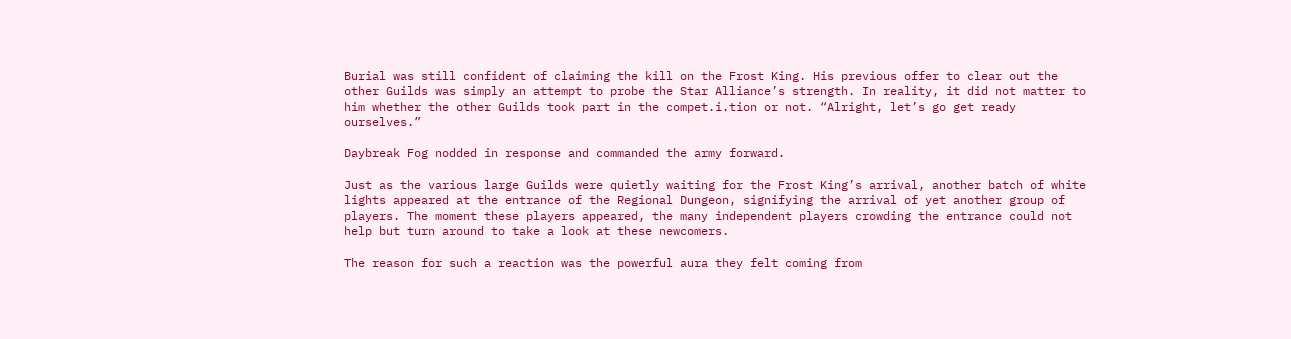Burial was still confident of claiming the kill on the Frost King. His previous offer to clear out the other Guilds was simply an attempt to probe the Star Alliance’s strength. In reality, it did not matter to him whether the other Guilds took part in the compet.i.tion or not. “Alright, let’s go get ready ourselves.”

Daybreak Fog nodded in response and commanded the army forward.

Just as the various large Guilds were quietly waiting for the Frost King’s arrival, another batch of white lights appeared at the entrance of the Regional Dungeon, signifying the arrival of yet another group of players. The moment these players appeared, the many independent players crowding the entrance could not help but turn around to take a look at these newcomers.

The reason for such a reaction was the powerful aura they felt coming from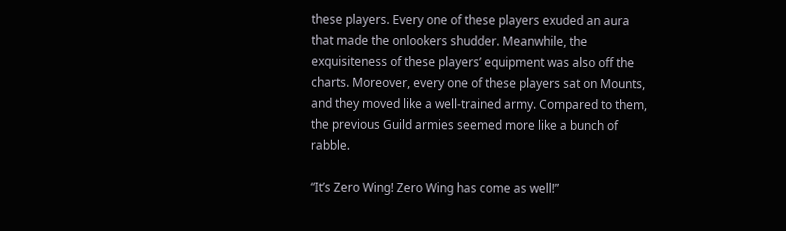these players. Every one of these players exuded an aura that made the onlookers shudder. Meanwhile, the exquisiteness of these players’ equipment was also off the charts. Moreover, every one of these players sat on Mounts, and they moved like a well-trained army. Compared to them, the previous Guild armies seemed more like a bunch of rabble.

“It’s Zero Wing! Zero Wing has come as well!”